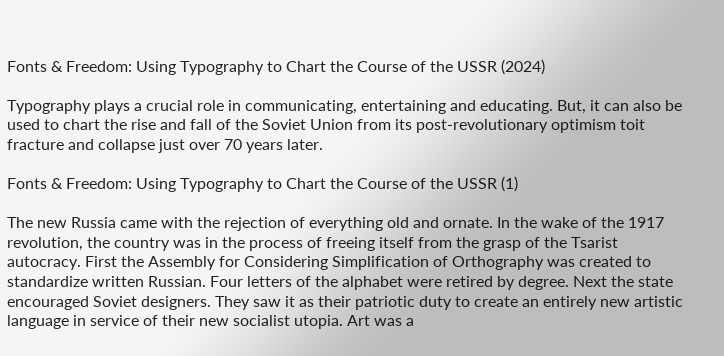Fonts & Freedom: Using Typography to Chart the Course of the USSR (2024)

Typography plays a crucial role in communicating, entertaining and educating. But, it can also be used to chart the rise and fall of the Soviet Union from its post-revolutionary optimism toit fracture and collapse just over 70 years later.

Fonts & Freedom: Using Typography to Chart the Course of the USSR (1)

The new Russia came with the rejection of everything old and ornate. In the wake of the 1917 revolution, the country was in the process of freeing itself from the grasp of the Tsarist autocracy. First the Assembly for Considering Simplification of Orthography was created to standardize written Russian. Four letters of the alphabet were retired by degree. Next the state encouraged Soviet designers. They saw it as their patriotic duty to create an entirely new artistic language in service of their new socialist utopia. Art was a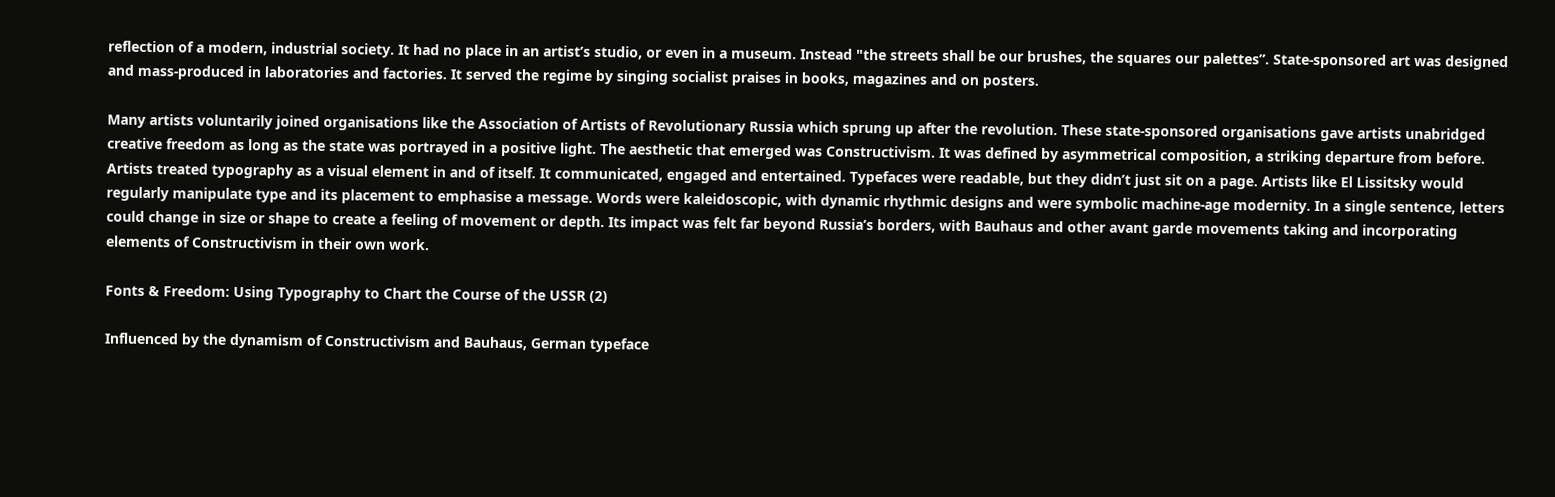reflection of a modern, industrial society. It had no place in an artist’s studio, or even in a museum. Instead "the streets shall be our brushes, the squares our palettes”. State-sponsored art was designed and mass-produced in laboratories and factories. It served the regime by singing socialist praises in books, magazines and on posters.

Many artists voluntarily joined organisations like the Association of Artists of Revolutionary Russia which sprung up after the revolution. These state-sponsored organisations gave artists unabridged creative freedom as long as the state was portrayed in a positive light. The aesthetic that emerged was Constructivism. It was defined by asymmetrical composition, a striking departure from before. Artists treated typography as a visual element in and of itself. It communicated, engaged and entertained. Typefaces were readable, but they didn’t just sit on a page. Artists like El Lissitsky would regularly manipulate type and its placement to emphasise a message. Words were kaleidoscopic, with dynamic rhythmic designs and were symbolic machine-age modernity. In a single sentence, letters could change in size or shape to create a feeling of movement or depth. Its impact was felt far beyond Russia’s borders, with Bauhaus and other avant garde movements taking and incorporating elements of Constructivism in their own work.

Fonts & Freedom: Using Typography to Chart the Course of the USSR (2)

Influenced by the dynamism of Constructivism and Bauhaus, German typeface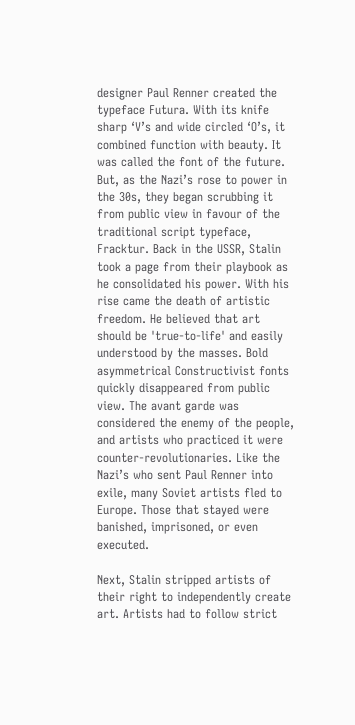designer Paul Renner created the typeface Futura. With its knife sharp ‘V’s and wide circled ‘O’s, it combined function with beauty. It was called the font of the future. But, as the Nazi’s rose to power in the 30s, they began scrubbing it from public view in favour of the traditional script typeface, Fracktur. Back in the USSR, Stalin took a page from their playbook as he consolidated his power. With his rise came the death of artistic freedom. He believed that art should be 'true-to-life' and easily understood by the masses. Bold asymmetrical Constructivist fonts quickly disappeared from public view. The avant garde was considered the enemy of the people, and artists who practiced it were counter-revolutionaries. Like the Nazi’s who sent Paul Renner into exile, many Soviet artists fled to Europe. Those that stayed were banished, imprisoned, or even executed.

Next, Stalin stripped artists of their right to independently create art. Artists had to follow strict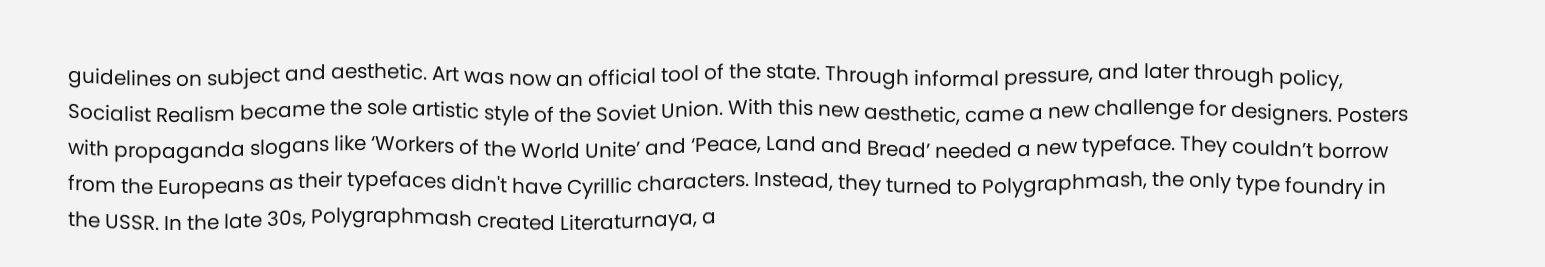guidelines on subject and aesthetic. Art was now an official tool of the state. Through informal pressure, and later through policy, Socialist Realism became the sole artistic style of the Soviet Union. With this new aesthetic, came a new challenge for designers. Posters with propaganda slogans like ‘Workers of the World Unite’ and ‘Peace, Land and Bread’ needed a new typeface. They couldn’t borrow from the Europeans as their typefaces didn't have Cyrillic characters. Instead, they turned to Polygraphmash, the only type foundry in the USSR. In the late 30s, Polygraphmash created Literaturnaya, a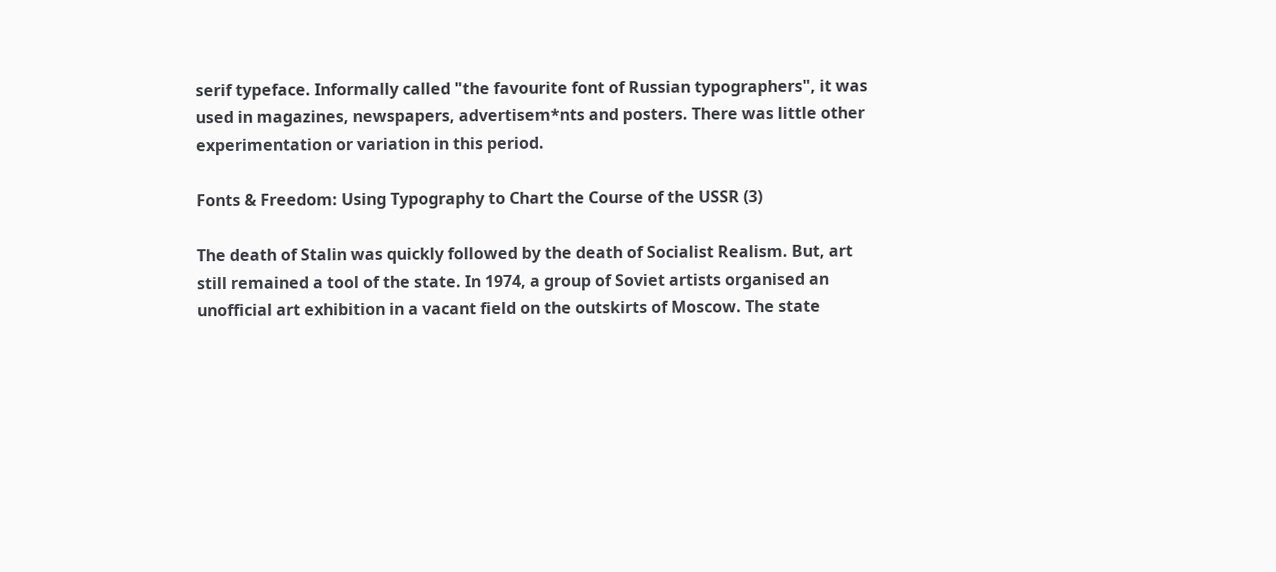serif typeface. Informally called "the favourite font of Russian typographers", it was used in magazines, newspapers, advertisem*nts and posters. There was little other experimentation or variation in this period.

Fonts & Freedom: Using Typography to Chart the Course of the USSR (3)

The death of Stalin was quickly followed by the death of Socialist Realism. But, art still remained a tool of the state. In 1974, a group of Soviet artists organised an unofficial art exhibition in a vacant field on the outskirts of Moscow. The state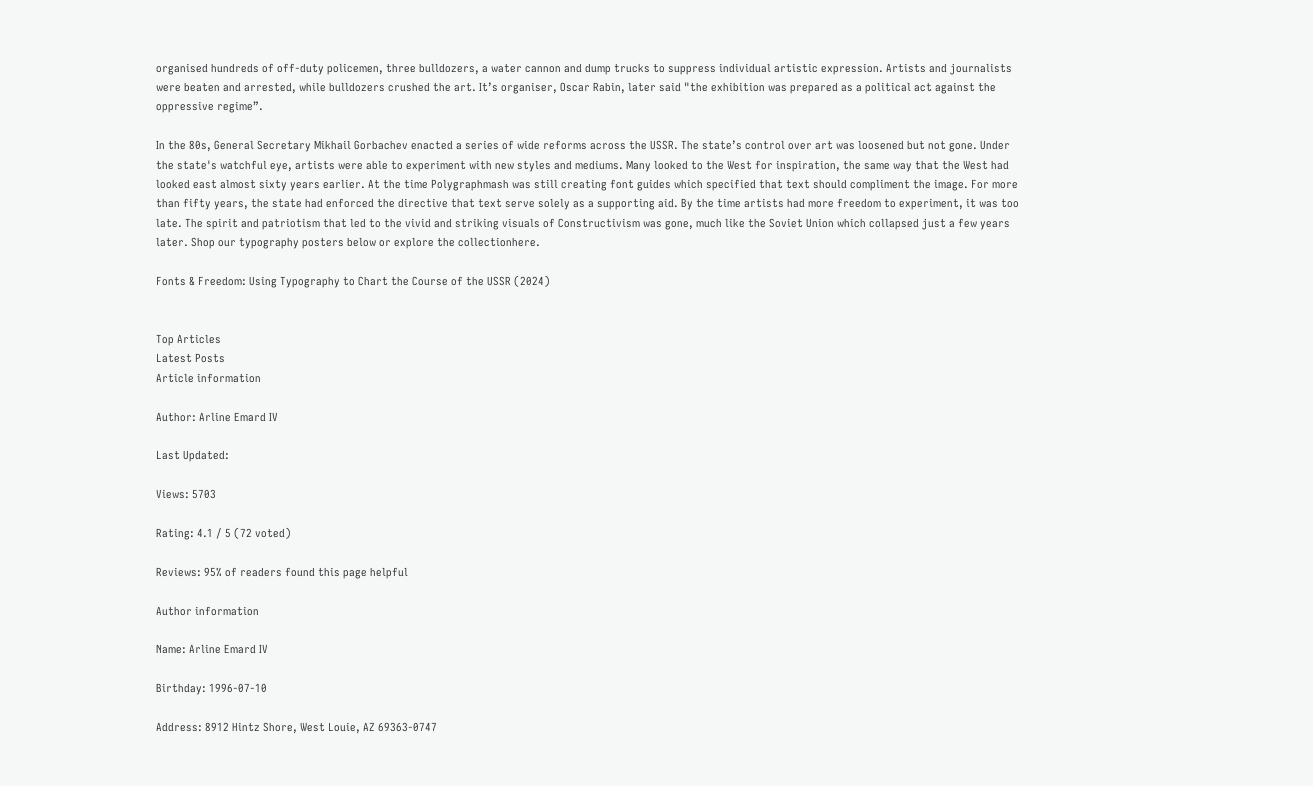organised hundreds of off-duty policemen, three bulldozers, a water cannon and dump trucks to suppress individual artistic expression. Artists and journalists were beaten and arrested, while bulldozers crushed the art. It’s organiser, Oscar Rabin, later said "the exhibition was prepared as a political act against the oppressive regime”.

In the 80s, General Secretary Mikhail Gorbachev enacted a series of wide reforms across the USSR. The state’s control over art was loosened but not gone. Under the state's watchful eye, artists were able to experiment with new styles and mediums. Many looked to the West for inspiration, the same way that the West had looked east almost sixty years earlier. At the time Polygraphmash was still creating font guides which specified that text should compliment the image. For more than fifty years, the state had enforced the directive that text serve solely as a supporting aid. By the time artists had more freedom to experiment, it was too late. The spirit and patriotism that led to the vivid and striking visuals of Constructivism was gone, much like the Soviet Union which collapsed just a few years later. Shop our typography posters below or explore the collectionhere.

Fonts & Freedom: Using Typography to Chart the Course of the USSR (2024)


Top Articles
Latest Posts
Article information

Author: Arline Emard IV

Last Updated:

Views: 5703

Rating: 4.1 / 5 (72 voted)

Reviews: 95% of readers found this page helpful

Author information

Name: Arline Emard IV

Birthday: 1996-07-10

Address: 8912 Hintz Shore, West Louie, AZ 69363-0747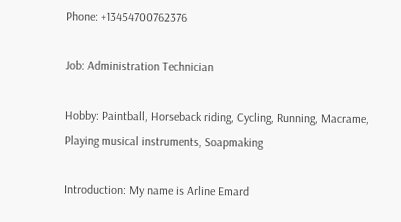Phone: +13454700762376

Job: Administration Technician

Hobby: Paintball, Horseback riding, Cycling, Running, Macrame, Playing musical instruments, Soapmaking

Introduction: My name is Arline Emard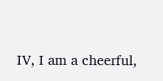IV, I am a cheerful,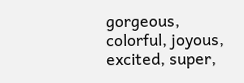gorgeous, colorful, joyous, excited, super,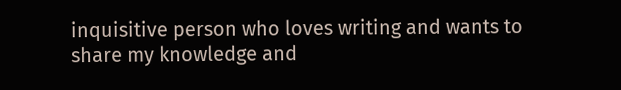inquisitive person who loves writing and wants to share my knowledge and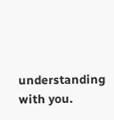understanding with you.